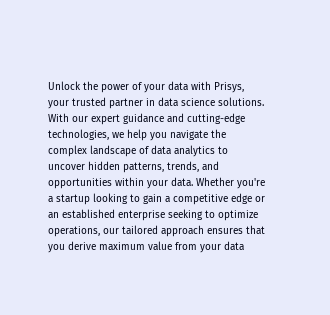Unlock the power of your data with Prisys, your trusted partner in data science solutions. With our expert guidance and cutting-edge technologies, we help you navigate the complex landscape of data analytics to uncover hidden patterns, trends, and opportunities within your data. Whether you're a startup looking to gain a competitive edge or an established enterprise seeking to optimize operations, our tailored approach ensures that you derive maximum value from your data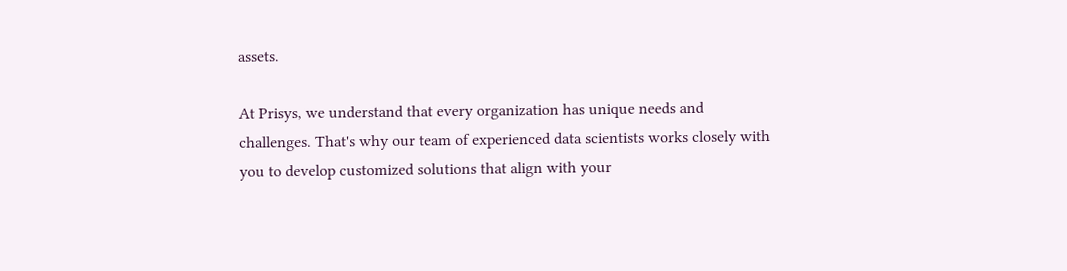assets.

At Prisys, we understand that every organization has unique needs and challenges. That's why our team of experienced data scientists works closely with you to develop customized solutions that align with your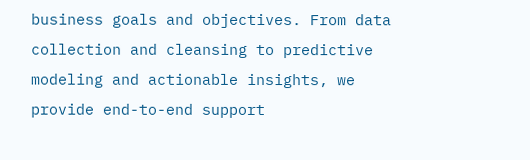business goals and objectives. From data collection and cleansing to predictive modeling and actionable insights, we provide end-to-end support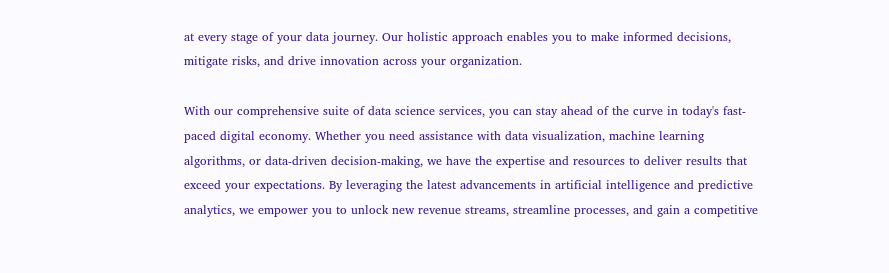at every stage of your data journey. Our holistic approach enables you to make informed decisions, mitigate risks, and drive innovation across your organization.

With our comprehensive suite of data science services, you can stay ahead of the curve in today's fast-paced digital economy. Whether you need assistance with data visualization, machine learning algorithms, or data-driven decision-making, we have the expertise and resources to deliver results that exceed your expectations. By leveraging the latest advancements in artificial intelligence and predictive analytics, we empower you to unlock new revenue streams, streamline processes, and gain a competitive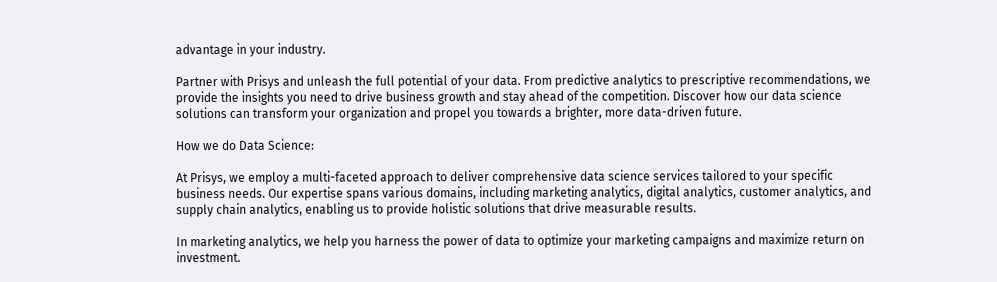advantage in your industry.

Partner with Prisys and unleash the full potential of your data. From predictive analytics to prescriptive recommendations, we provide the insights you need to drive business growth and stay ahead of the competition. Discover how our data science solutions can transform your organization and propel you towards a brighter, more data-driven future.

How we do Data Science:

At Prisys, we employ a multi-faceted approach to deliver comprehensive data science services tailored to your specific business needs. Our expertise spans various domains, including marketing analytics, digital analytics, customer analytics, and supply chain analytics, enabling us to provide holistic solutions that drive measurable results.

In marketing analytics, we help you harness the power of data to optimize your marketing campaigns and maximize return on investment.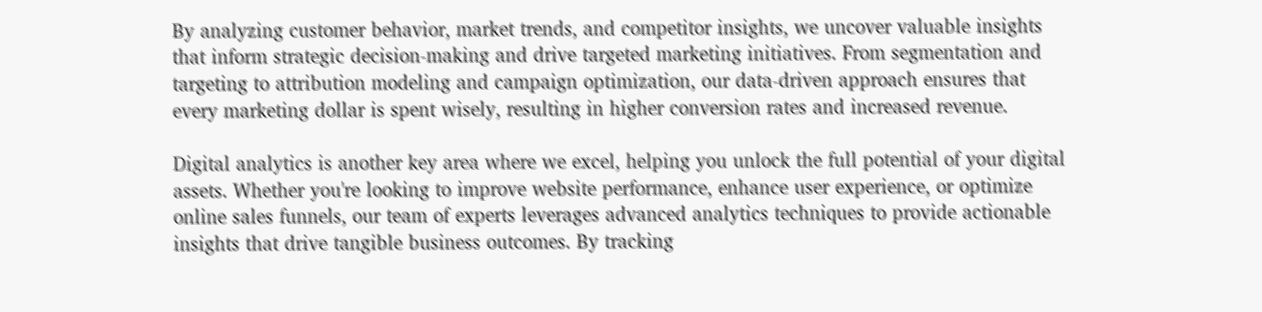By analyzing customer behavior, market trends, and competitor insights, we uncover valuable insights that inform strategic decision-making and drive targeted marketing initiatives. From segmentation and targeting to attribution modeling and campaign optimization, our data-driven approach ensures that every marketing dollar is spent wisely, resulting in higher conversion rates and increased revenue.

Digital analytics is another key area where we excel, helping you unlock the full potential of your digital assets. Whether you're looking to improve website performance, enhance user experience, or optimize online sales funnels, our team of experts leverages advanced analytics techniques to provide actionable insights that drive tangible business outcomes. By tracking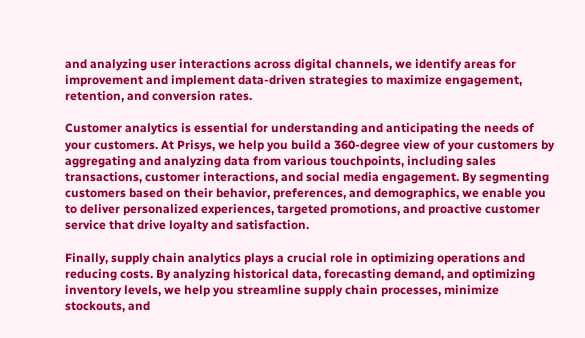and analyzing user interactions across digital channels, we identify areas for improvement and implement data-driven strategies to maximize engagement, retention, and conversion rates.

Customer analytics is essential for understanding and anticipating the needs of your customers. At Prisys, we help you build a 360-degree view of your customers by aggregating and analyzing data from various touchpoints, including sales transactions, customer interactions, and social media engagement. By segmenting customers based on their behavior, preferences, and demographics, we enable you to deliver personalized experiences, targeted promotions, and proactive customer service that drive loyalty and satisfaction.

Finally, supply chain analytics plays a crucial role in optimizing operations and reducing costs. By analyzing historical data, forecasting demand, and optimizing inventory levels, we help you streamline supply chain processes, minimize stockouts, and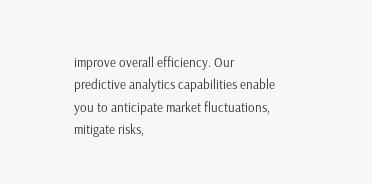improve overall efficiency. Our predictive analytics capabilities enable you to anticipate market fluctuations, mitigate risks,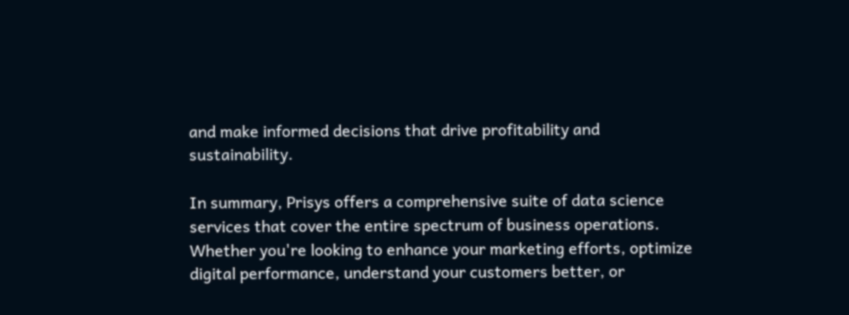and make informed decisions that drive profitability and sustainability.

In summary, Prisys offers a comprehensive suite of data science services that cover the entire spectrum of business operations. Whether you're looking to enhance your marketing efforts, optimize digital performance, understand your customers better, or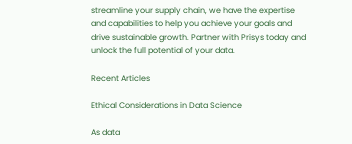streamline your supply chain, we have the expertise and capabilities to help you achieve your goals and drive sustainable growth. Partner with Prisys today and unlock the full potential of your data.

Recent Articles

Ethical Considerations in Data Science

As data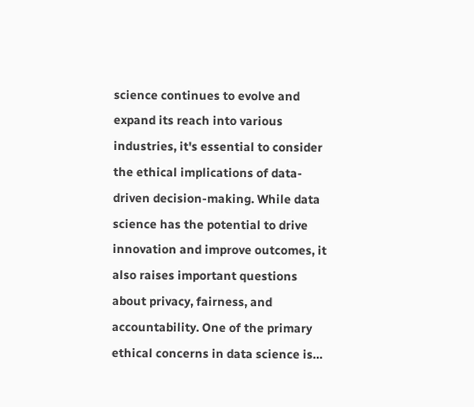science continues to evolve and expand its reach into various industries, it's essential to consider the ethical implications of data-driven decision-making. While data science has the potential to drive innovation and improve outcomes, it also raises important questions about privacy, fairness, and accountability. One of the primary ethical concerns in data science is…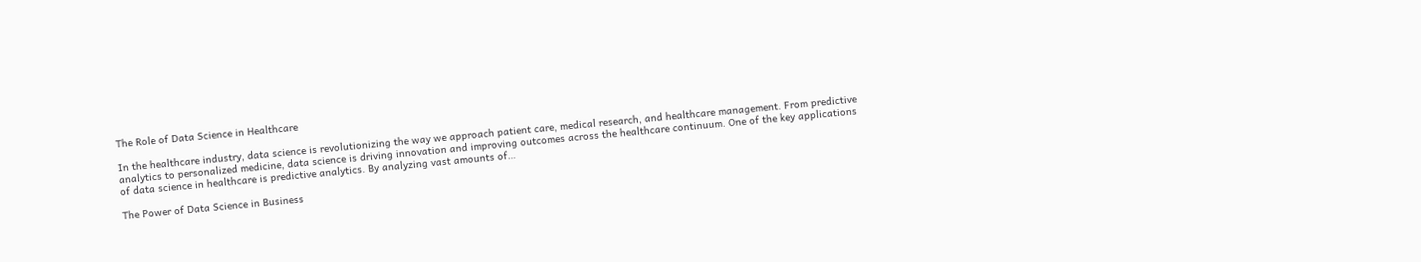The Role of Data Science in Healthcare

In the healthcare industry, data science is revolutionizing the way we approach patient care, medical research, and healthcare management. From predictive analytics to personalized medicine, data science is driving innovation and improving outcomes across the healthcare continuum. One of the key applications of data science in healthcare is predictive analytics. By analyzing vast amounts of…

The Power of Data Science in Business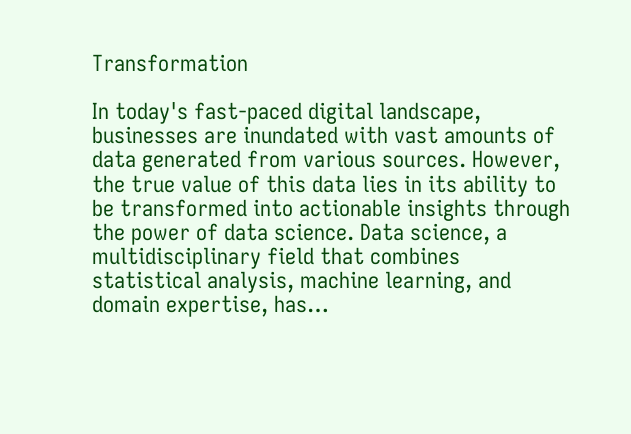Transformation

In today's fast-paced digital landscape, businesses are inundated with vast amounts of data generated from various sources. However, the true value of this data lies in its ability to be transformed into actionable insights through the power of data science. Data science, a multidisciplinary field that combines statistical analysis, machine learning, and domain expertise, has…